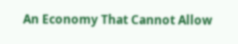An Economy That Cannot Allow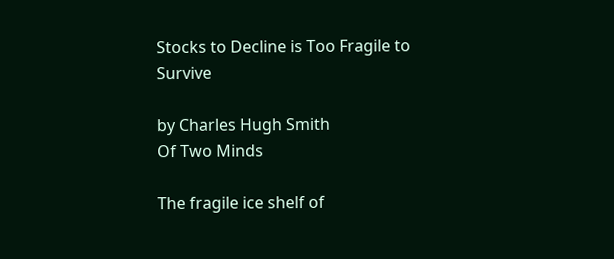Stocks to Decline is Too Fragile to Survive

by Charles Hugh Smith
Of Two Minds

The fragile ice shelf of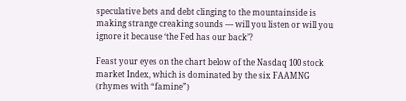speculative bets and debt clinging to the mountainside is making strange creaking sounds — will you listen or will you ignore it because ‘the Fed has our back’?

Feast your eyes on the chart below of the Nasdaq 100 stock market Index, which is dominated by the six FAAMNG (rhymes with “famine”)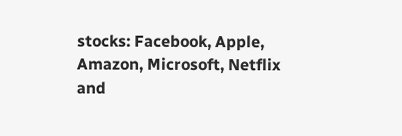stocks: Facebook, Apple, Amazon, Microsoft, Netflix and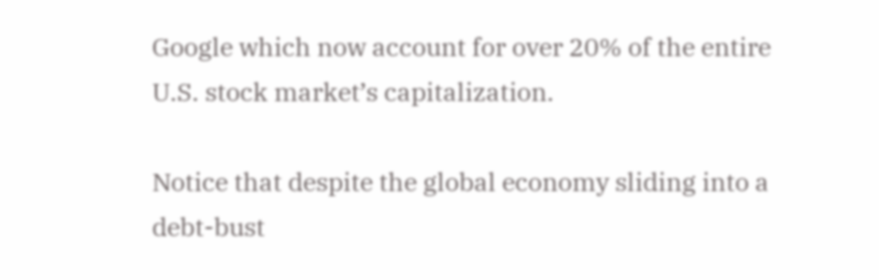Google which now account for over 20% of the entire U.S. stock market’s capitalization.

Notice that despite the global economy sliding into a debt-bust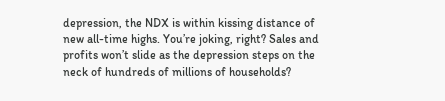depression, the NDX is within kissing distance of new all-time highs. You’re joking, right? Sales and profits won’t slide as the depression steps on the neck of hundreds of millions of households?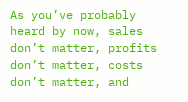As you’ve probably heard by now, sales don’t matter, profits don’t matter, costs don’t matter, and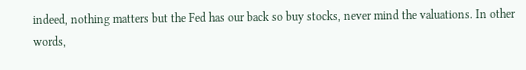indeed, nothing matters but the Fed has our back so buy stocks, never mind the valuations. In other words,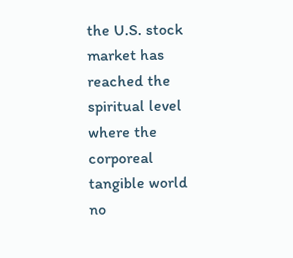the U.S. stock market has reached the spiritual level where the corporeal tangible world no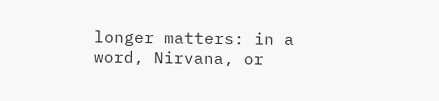longer matters: in a word, Nirvana, or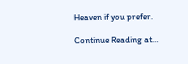Heaven if you prefer.

Continue Reading at…